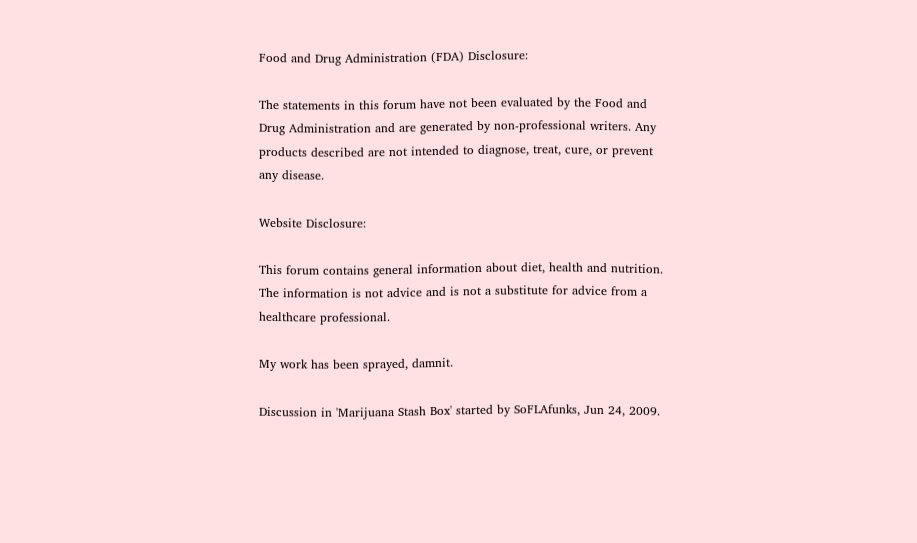Food and Drug Administration (FDA) Disclosure:

The statements in this forum have not been evaluated by the Food and Drug Administration and are generated by non-professional writers. Any products described are not intended to diagnose, treat, cure, or prevent any disease.

Website Disclosure:

This forum contains general information about diet, health and nutrition. The information is not advice and is not a substitute for advice from a healthcare professional.

My work has been sprayed, damnit.

Discussion in 'Marijuana Stash Box' started by SoFLAfunks, Jun 24, 2009.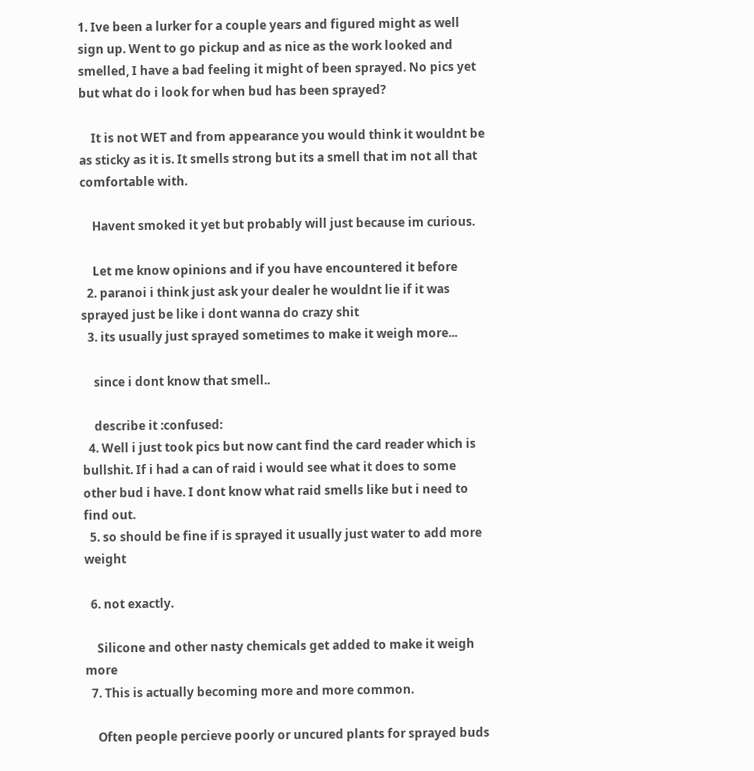1. Ive been a lurker for a couple years and figured might as well sign up. Went to go pickup and as nice as the work looked and smelled, I have a bad feeling it might of been sprayed. No pics yet but what do i look for when bud has been sprayed?

    It is not WET and from appearance you would think it wouldnt be as sticky as it is. It smells strong but its a smell that im not all that comfortable with.

    Havent smoked it yet but probably will just because im curious.

    Let me know opinions and if you have encountered it before
  2. paranoi i think just ask your dealer he wouldnt lie if it was sprayed just be like i dont wanna do crazy shit
  3. its usually just sprayed sometimes to make it weigh more...

    since i dont know that smell..

    describe it :confused:
  4. Well i just took pics but now cant find the card reader which is bullshit. If i had a can of raid i would see what it does to some other bud i have. I dont know what raid smells like but i need to find out.
  5. so should be fine if is sprayed it usually just water to add more weight

  6. not exactly.

    Silicone and other nasty chemicals get added to make it weigh more
  7. This is actually becoming more and more common.

    Often people percieve poorly or uncured plants for sprayed buds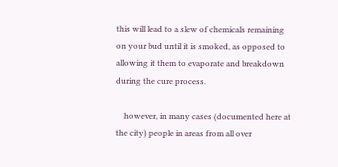this will lead to a slew of chemicals remaining on your bud until it is smoked, as opposed to allowing it them to evaporate and breakdown during the cure process.

    however, in many cases (documented here at the city) people in areas from all over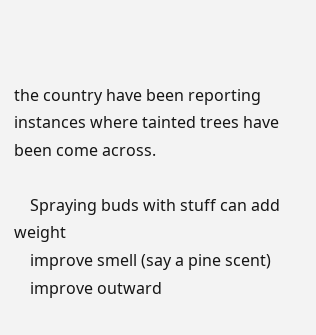the country have been reporting instances where tainted trees have been come across.

    Spraying buds with stuff can add weight
    improve smell (say a pine scent)
    improve outward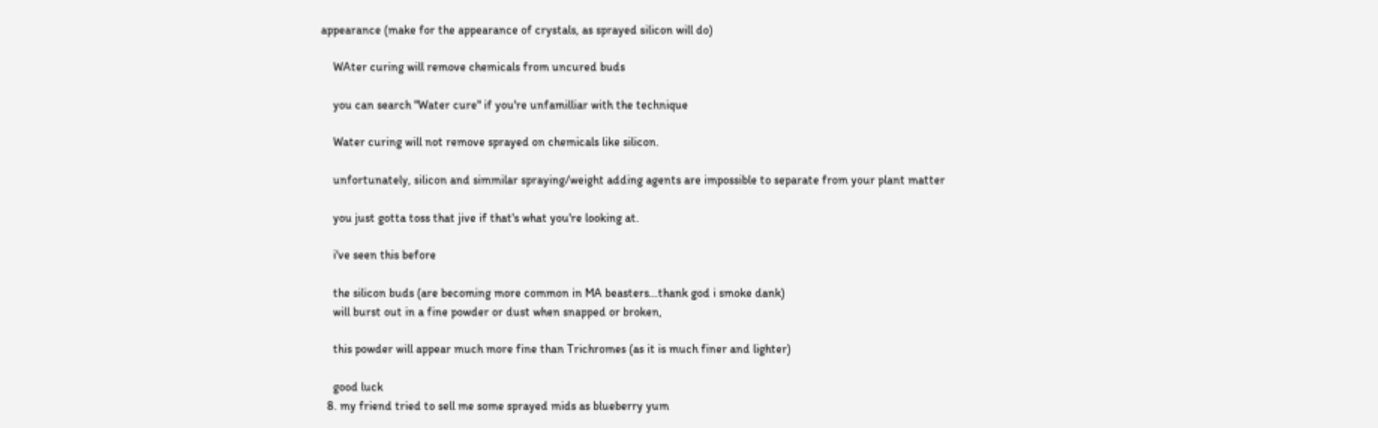appearance (make for the appearance of crystals, as sprayed silicon will do)

    WAter curing will remove chemicals from uncured buds

    you can search "Water cure" if you're unfamilliar with the technique

    Water curing will not remove sprayed on chemicals like silicon.

    unfortunately, silicon and simmilar spraying/weight adding agents are impossible to separate from your plant matter

    you just gotta toss that jive if that's what you're looking at.

    i've seen this before

    the silicon buds (are becoming more common in MA beasters...thank god i smoke dank)
    will burst out in a fine powder or dust when snapped or broken,

    this powder will appear much more fine than Trichromes (as it is much finer and lighter)

    good luck
  8. my friend tried to sell me some sprayed mids as blueberry yum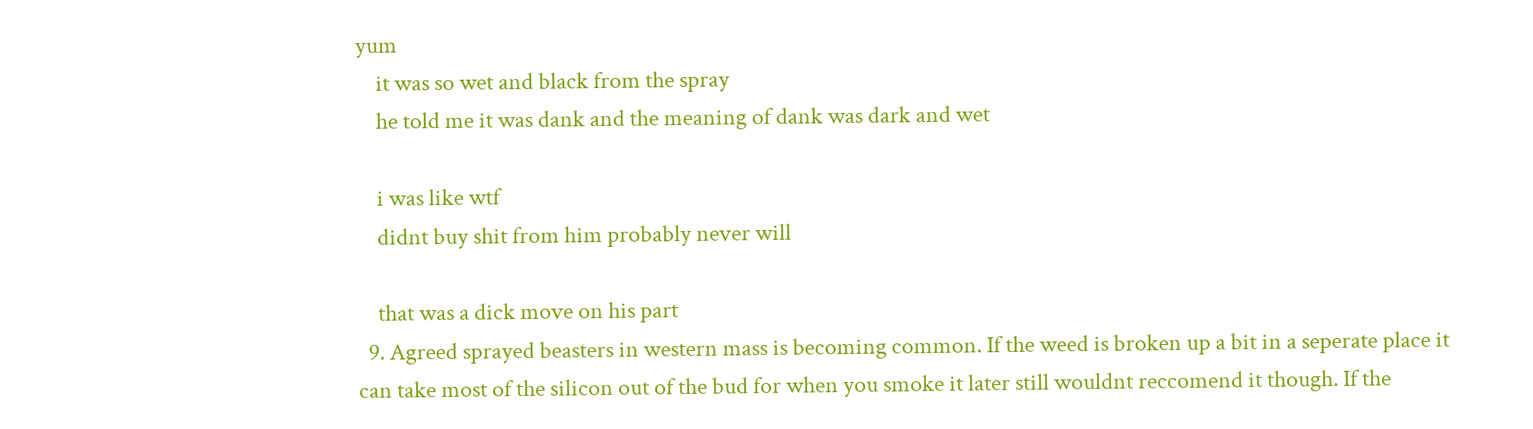yum
    it was so wet and black from the spray
    he told me it was dank and the meaning of dank was dark and wet

    i was like wtf
    didnt buy shit from him probably never will

    that was a dick move on his part
  9. Agreed sprayed beasters in western mass is becoming common. If the weed is broken up a bit in a seperate place it can take most of the silicon out of the bud for when you smoke it later still wouldnt reccomend it though. If the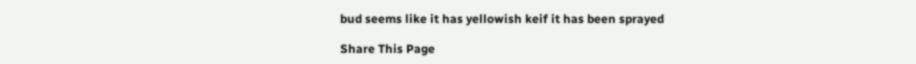bud seems like it has yellowish keif it has been sprayed

Share This Page